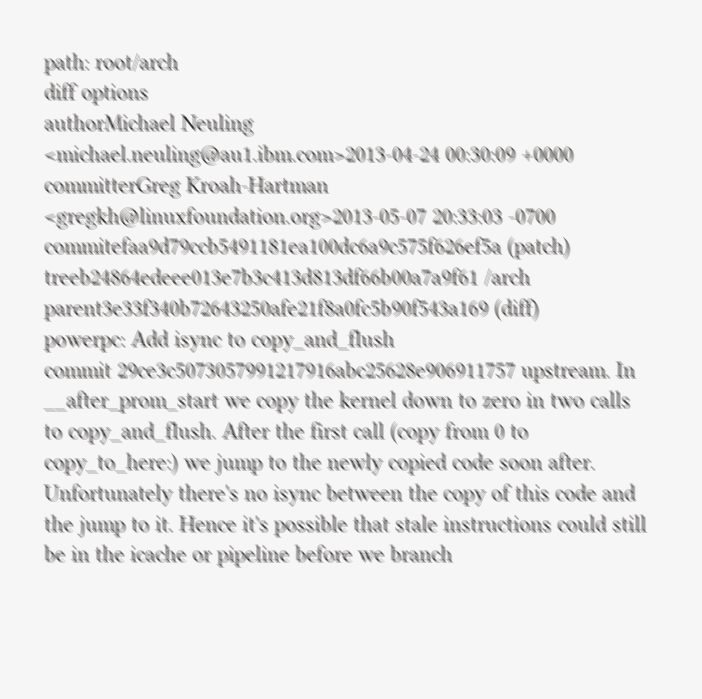path: root/arch
diff options
authorMichael Neuling <michael.neuling@au1.ibm.com>2013-04-24 00:30:09 +0000
committerGreg Kroah-Hartman <gregkh@linuxfoundation.org>2013-05-07 20:33:03 -0700
commitefaa9d79ccb5491181ea100dc6a9c575f626ef5a (patch)
treeb24864edeee013e7b3c413d813df66b00a7a9f61 /arch
parent3e33f340b72643250afe21f8a0fc5b90f543a169 (diff)
powerpc: Add isync to copy_and_flush
commit 29ce3c5073057991217916abc25628e906911757 upstream. In __after_prom_start we copy the kernel down to zero in two calls to copy_and_flush. After the first call (copy from 0 to copy_to_here:) we jump to the newly copied code soon after. Unfortunately there's no isync between the copy of this code and the jump to it. Hence it's possible that stale instructions could still be in the icache or pipeline before we branch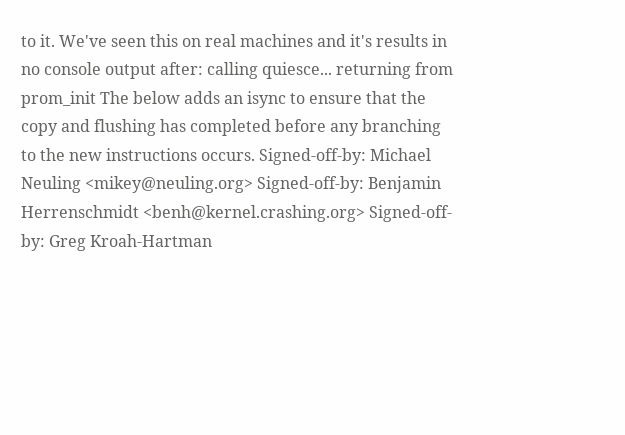to it. We've seen this on real machines and it's results in no console output after: calling quiesce... returning from prom_init The below adds an isync to ensure that the copy and flushing has completed before any branching to the new instructions occurs. Signed-off-by: Michael Neuling <mikey@neuling.org> Signed-off-by: Benjamin Herrenschmidt <benh@kernel.crashing.org> Signed-off-by: Greg Kroah-Hartman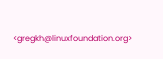<gregkh@linuxfoundation.org>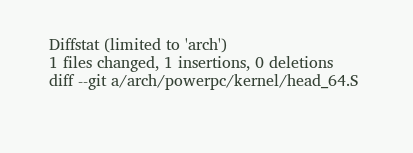Diffstat (limited to 'arch')
1 files changed, 1 insertions, 0 deletions
diff --git a/arch/powerpc/kernel/head_64.S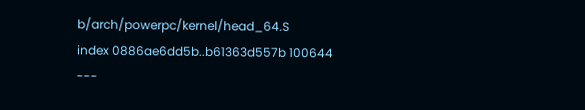b/arch/powerpc/kernel/head_64.S
index 0886ae6dd5b..b61363d557b 100644
---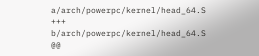a/arch/powerpc/kernel/head_64.S
+++ b/arch/powerpc/kernel/head_64.S
@@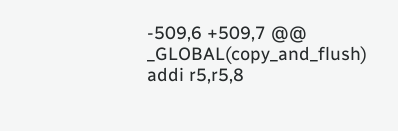-509,6 +509,7 @@ _GLOBAL(copy_and_flush)
addi r5,r5,8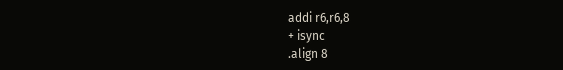addi r6,r6,8
+ isync
.align 8